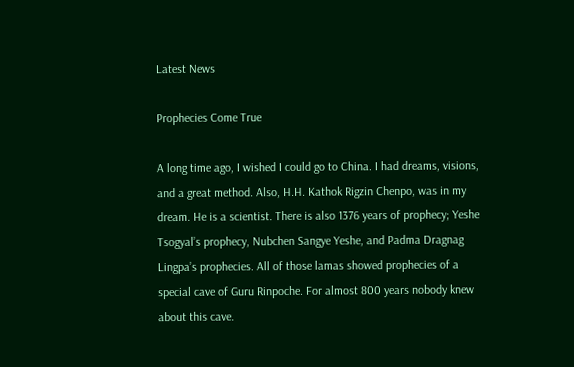Latest News

Prophecies Come True

A long time ago, I wished I could go to China. I had dreams, visions, and a great method. Also, H.H. Kathok Rigzin Chenpo, was in my dream. He is a scientist. There is also 1376 years of prophecy; Yeshe Tsogyal’s prophecy, Nubchen Sangye Yeshe, and Padma Dragnag Lingpa’s prophecies. All of those lamas showed prophecies of a special cave of Guru Rinpoche. For almost 800 years nobody knew about this cave.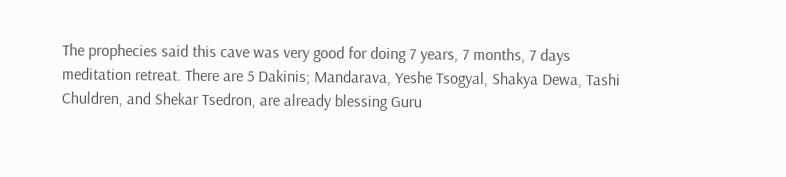The prophecies said this cave was very good for doing 7 years, 7 months, 7 days meditation retreat. There are 5 Dakinis; Mandarava, Yeshe Tsogyal, Shakya Dewa, Tashi Chuldren, and Shekar Tsedron, are already blessing Guru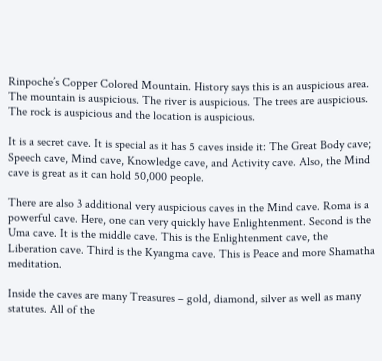Rinpoche’s Copper Colored Mountain. History says this is an auspicious area. The mountain is auspicious. The river is auspicious. The trees are auspicious. The rock is auspicious and the location is auspicious.

It is a secret cave. It is special as it has 5 caves inside it: The Great Body cave; Speech cave, Mind cave, Knowledge cave, and Activity cave. Also, the Mind cave is great as it can hold 50,000 people.

There are also 3 additional very auspicious caves in the Mind cave. Roma is a powerful cave. Here, one can very quickly have Enlightenment. Second is the Uma cave. It is the middle cave. This is the Enlightenment cave, the Liberation cave. Third is the Kyangma cave. This is Peace and more Shamatha meditation.

Inside the caves are many Treasures – gold, diamond, silver as well as many statutes. All of the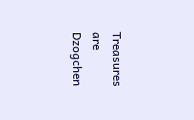Treasures are Dzogchen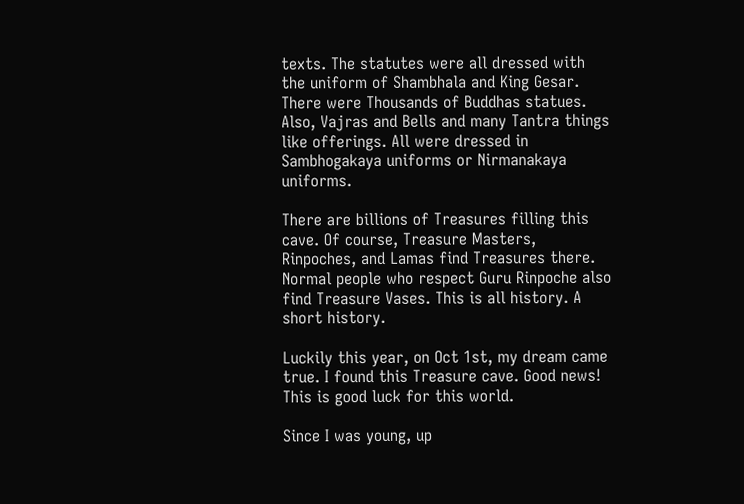texts. The statutes were all dressed with the uniform of Shambhala and King Gesar. There were Thousands of Buddhas statues. Also, Vajras and Bells and many Tantra things like offerings. All were dressed in Sambhogakaya uniforms or Nirmanakaya uniforms.

There are billions of Treasures filling this cave. Of course, Treasure Masters, Rinpoches, and Lamas find Treasures there. Normal people who respect Guru Rinpoche also find Treasure Vases. This is all history. A short history.

Luckily this year, on Oct 1st, my dream came true. I found this Treasure cave. Good news! This is good luck for this world.

Since I was young, up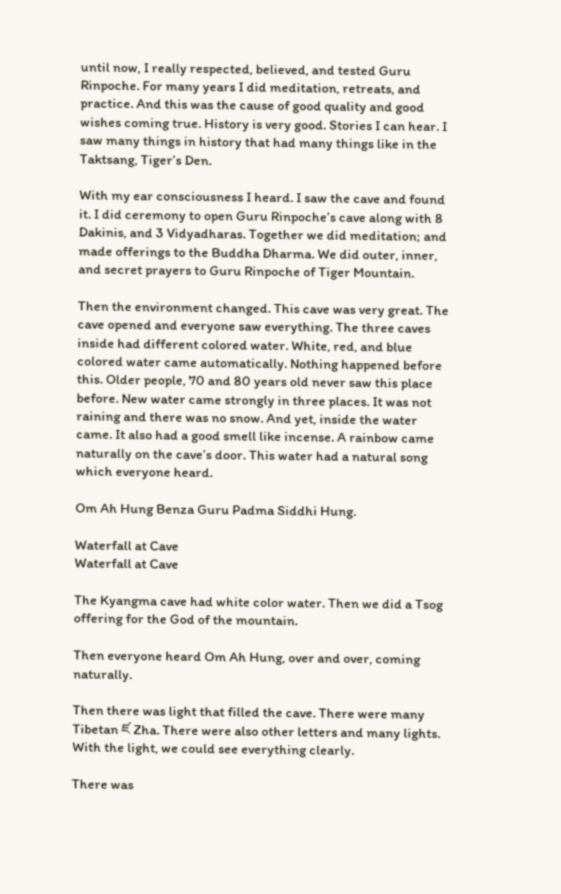until now, I really respected, believed, and tested Guru Rinpoche. For many years I did meditation, retreats, and practice. And this was the cause of good quality and good wishes coming true. History is very good. Stories I can hear. I saw many things in history that had many things like in the Taktsang, Tiger’s Den.

With my ear consciousness I heard. I saw the cave and found it. I did ceremony to open Guru Rinpoche’s cave along with 8 Dakinis, and 3 Vidyadharas. Together we did meditation; and made offerings to the Buddha Dharma. We did outer, inner, and secret prayers to Guru Rinpoche of Tiger Mountain.

Then the environment changed. This cave was very great. The cave opened and everyone saw everything. The three caves inside had different colored water. White, red, and blue colored water came automatically. Nothing happened before this. Older people, 70 and 80 years old never saw this place before. New water came strongly in three places. It was not raining and there was no snow. And yet, inside the water came. It also had a good smell like incense. A rainbow came naturally on the cave’s door. This water had a natural song which everyone heard.

Om Ah Hung Benza Guru Padma Siddhi Hung.

Waterfall at Cave
Waterfall at Cave

The Kyangma cave had white color water. Then we did a Tsog offering for the God of the mountain.

Then everyone heard Om Ah Hung, over and over, coming naturally.

Then there was light that filled the cave. There were many Tibetan ཛ Zha. There were also other letters and many lights. With the light, we could see everything clearly.

There was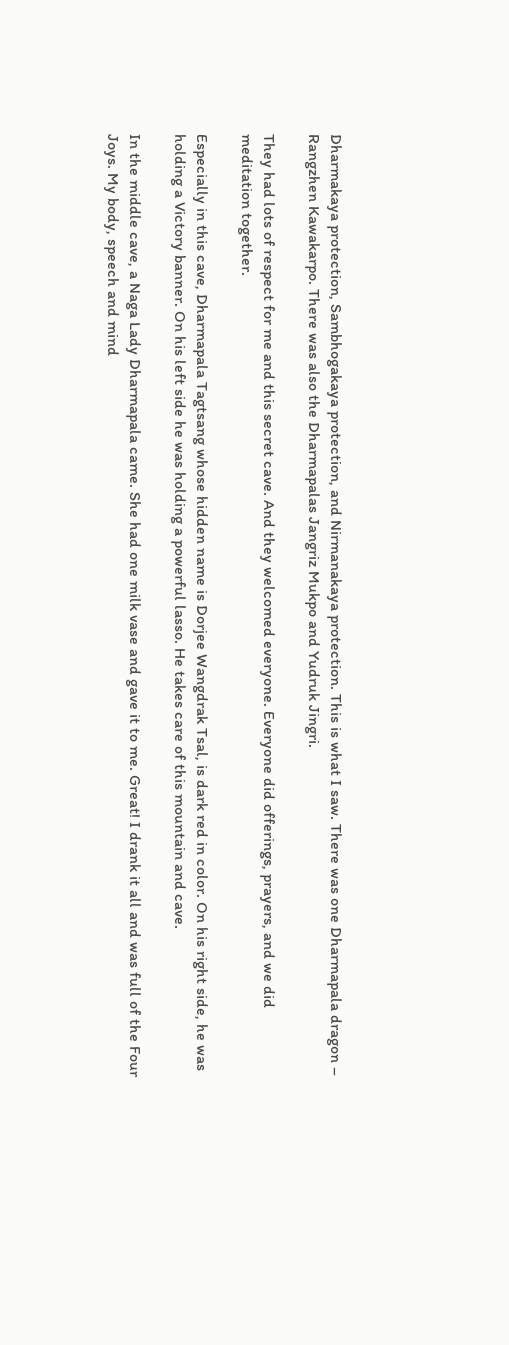Dharmakaya protection, Sambhogakaya protection, and Nirmanakaya protection. This is what I saw. There was one Dharmapala dragon – Rangzhen Kawakarpo. There was also the Dharmapalas Jangriz Mukpo and Yudruk Jingri.

They had lots of respect for me and this secret cave. And they welcomed everyone. Everyone did offerings, prayers, and we did meditation together.

Especially in this cave, Dharmapala Tagtsang whose hidden name is Dorjee Wangdrak Tsal, is dark red in color. On his right side, he was holding a Victory banner. On his left side he was holding a powerful lasso. He takes care of this mountain and cave.

In the middle cave, a Naga Lady Dharmapala came. She had one milk vase and gave it to me. Great! I drank it all and was full of the Four Joys. My body, speech and mind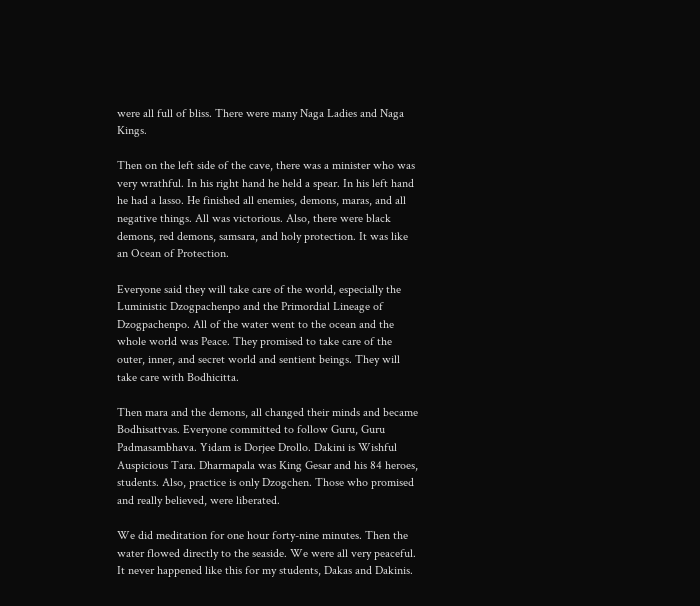were all full of bliss. There were many Naga Ladies and Naga Kings.

Then on the left side of the cave, there was a minister who was very wrathful. In his right hand he held a spear. In his left hand he had a lasso. He finished all enemies, demons, maras, and all negative things. All was victorious. Also, there were black demons, red demons, samsara, and holy protection. It was like an Ocean of Protection.

Everyone said they will take care of the world, especially the Luministic Dzogpachenpo and the Primordial Lineage of Dzogpachenpo. All of the water went to the ocean and the whole world was Peace. They promised to take care of the outer, inner, and secret world and sentient beings. They will take care with Bodhicitta.

Then mara and the demons, all changed their minds and became Bodhisattvas. Everyone committed to follow Guru, Guru Padmasambhava. Yidam is Dorjee Drollo. Dakini is Wishful Auspicious Tara. Dharmapala was King Gesar and his 84 heroes, students. Also, practice is only Dzogchen. Those who promised and really believed, were liberated.

We did meditation for one hour forty-nine minutes. Then the water flowed directly to the seaside. We were all very peaceful. It never happened like this for my students, Dakas and Dakinis.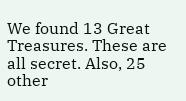We found 13 Great Treasures. These are all secret. Also, 25 other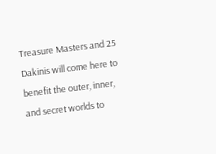Treasure Masters and 25 Dakinis will come here to benefit the outer, inner, and secret worlds to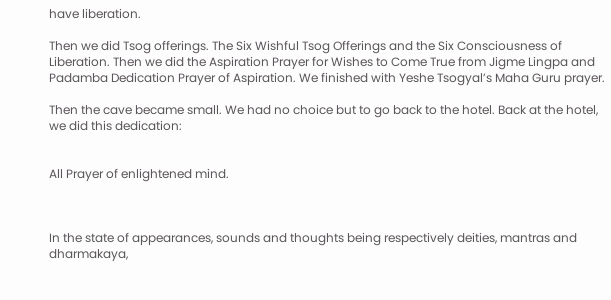have liberation.

Then we did Tsog offerings. The Six Wishful Tsog Offerings and the Six Consciousness of Liberation. Then we did the Aspiration Prayer for Wishes to Come True from Jigme Lingpa and Padamba Dedication Prayer of Aspiration. We finished with Yeshe Tsogyal’s Maha Guru prayer.

Then the cave became small. We had no choice but to go back to the hotel. Back at the hotel, we did this dedication:


All Prayer of enlightened mind.



In the state of appearances, sounds and thoughts being respectively deities, mantras and dharmakaya,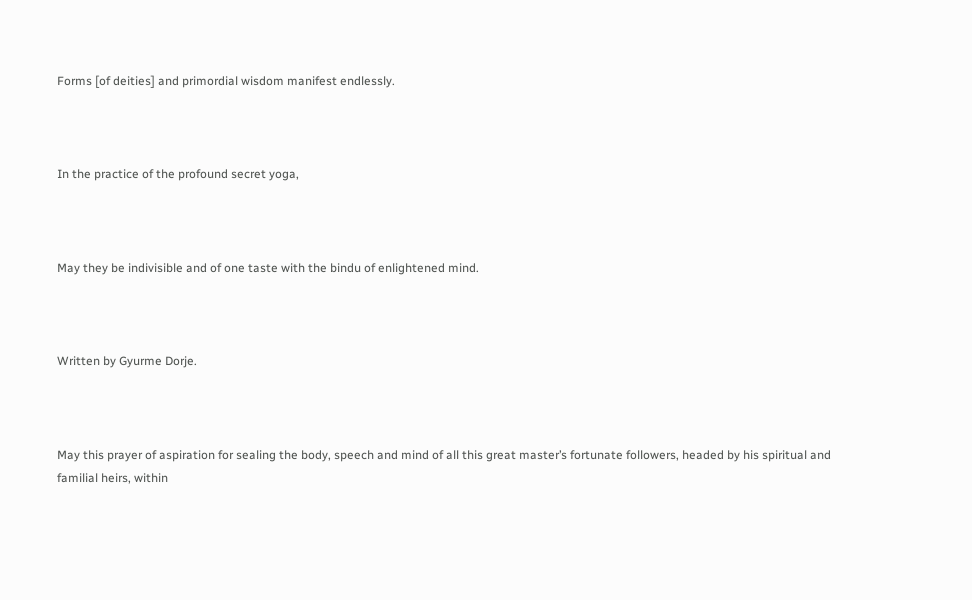Forms [of deities] and primordial wisdom manifest endlessly.



In the practice of the profound secret yoga,



May they be indivisible and of one taste with the bindu of enlightened mind.



Written by Gyurme Dorje.



May this prayer of aspiration for sealing the body, speech and mind of all this great master’s fortunate followers, headed by his spiritual and familial heirs, within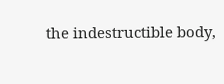the indestructible body,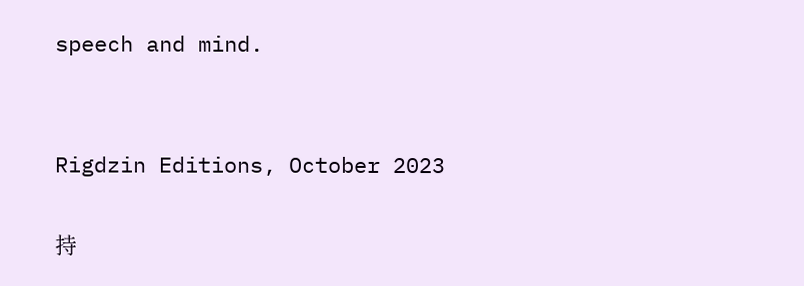speech and mind.


Rigdzin Editions, October 2023

持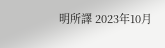明所譯 2023年10月